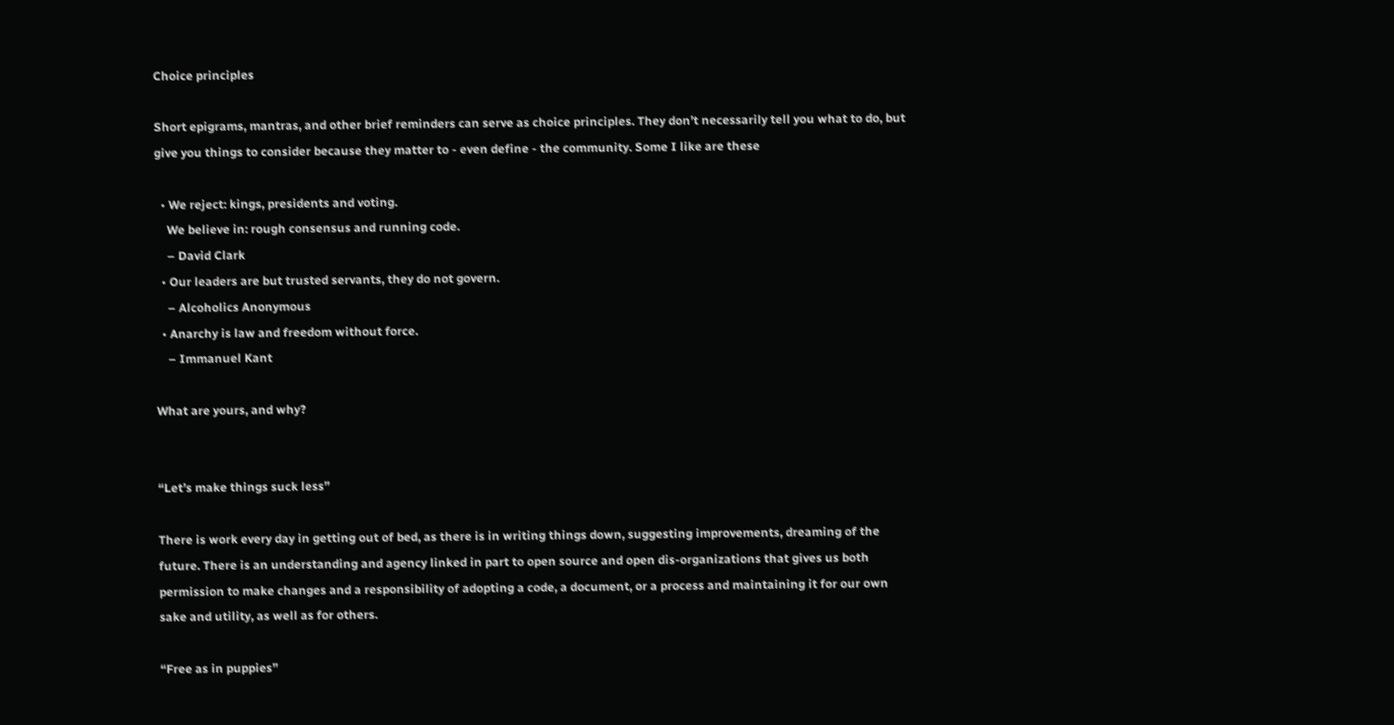Choice principles

Short epigrams, mantras, and other brief reminders can serve as choice principles. They don’t necessarily tell you what to do, but give you things to consider because they matter to - even define - the community. Some I like are these

  • We reject: kings, presidents and voting.
    We believe in: rough consensus and running code.
    – David Clark
  • Our leaders are but trusted servants, they do not govern.
    – Alcoholics Anonymous
  • Anarchy is law and freedom without force.
    – Immanuel Kant

What are yours, and why?


“Let’s make things suck less”

There is work every day in getting out of bed, as there is in writing things down, suggesting improvements, dreaming of the future. There is an understanding and agency linked in part to open source and open dis-organizations that gives us both permission to make changes and a responsibility of adopting a code, a document, or a process and maintaining it for our own sake and utility, as well as for others.

“Free as in puppies”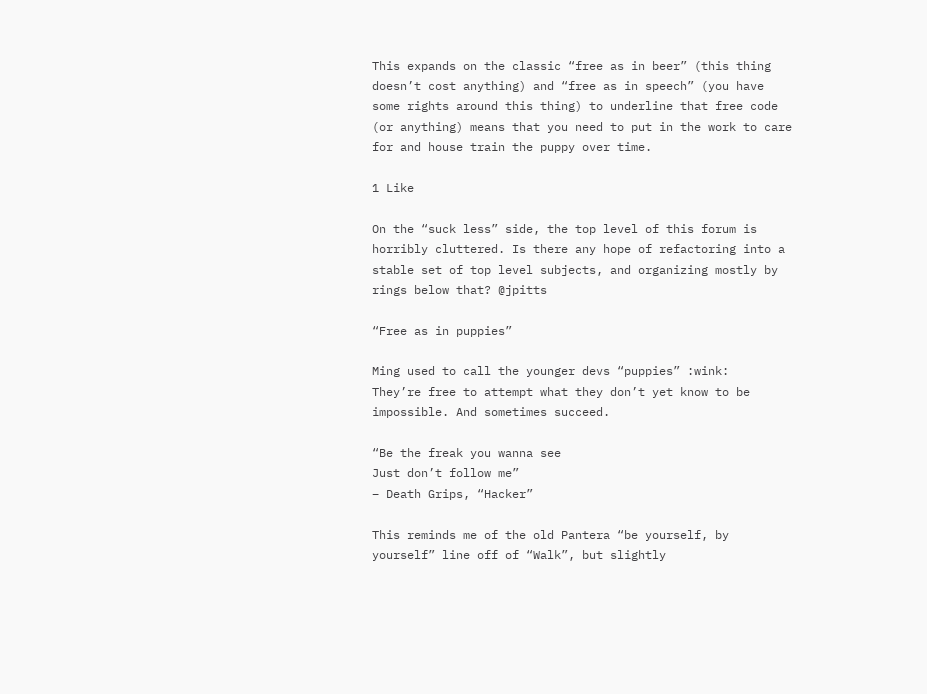This expands on the classic “free as in beer” (this thing doesn’t cost anything) and “free as in speech” (you have some rights around this thing) to underline that free code (or anything) means that you need to put in the work to care for and house train the puppy over time.

1 Like

On the “suck less” side, the top level of this forum is horribly cluttered. Is there any hope of refactoring into a stable set of top level subjects, and organizing mostly by rings below that? @jpitts

“Free as in puppies”

Ming used to call the younger devs “puppies” :wink:
They’re free to attempt what they don’t yet know to be impossible. And sometimes succeed.

“Be the freak you wanna see
Just don’t follow me”
– Death Grips, “Hacker”

This reminds me of the old Pantera “be yourself, by yourself” line off of “Walk”, but slightly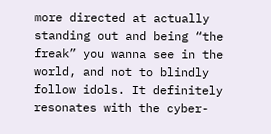more directed at actually standing out and being “the freak” you wanna see in the world, and not to blindly follow idols. It definitely resonates with the cyber-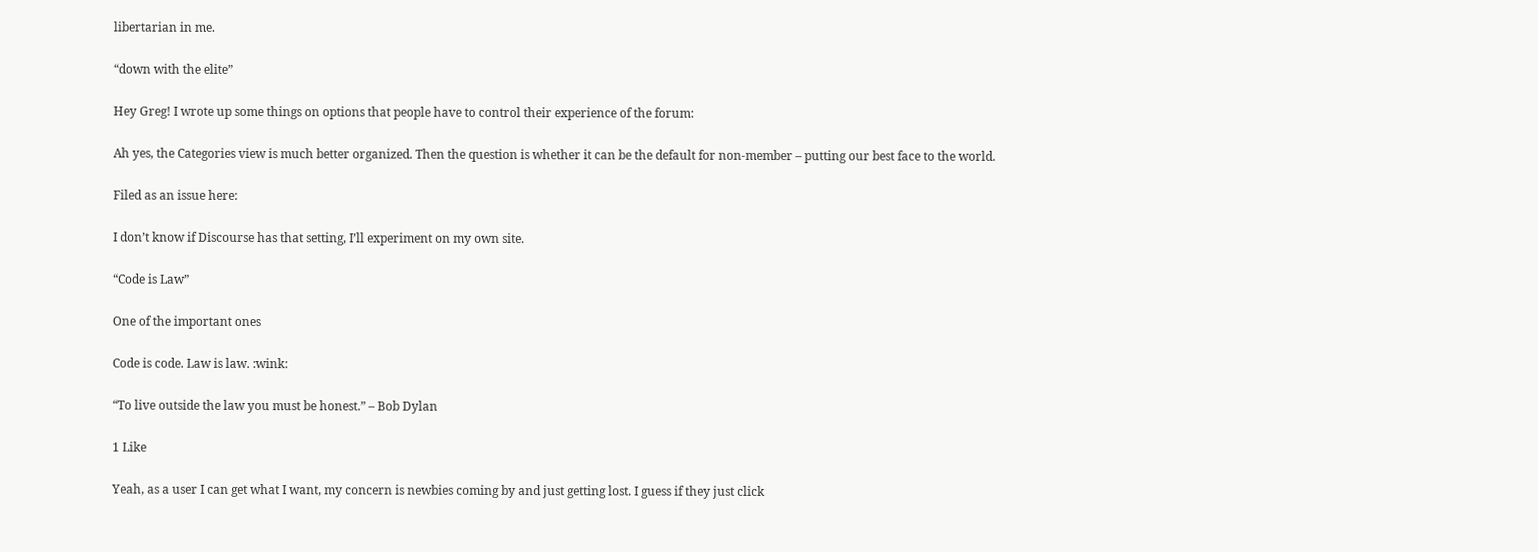libertarian in me.

“down with the elite”

Hey Greg! I wrote up some things on options that people have to control their experience of the forum:

Ah yes, the Categories view is much better organized. Then the question is whether it can be the default for non-member – putting our best face to the world.

Filed as an issue here:

I don’t know if Discourse has that setting, I’ll experiment on my own site.

“Code is Law”

One of the important ones

Code is code. Law is law. :wink:

“To live outside the law you must be honest.” – Bob Dylan

1 Like

Yeah, as a user I can get what I want, my concern is newbies coming by and just getting lost. I guess if they just click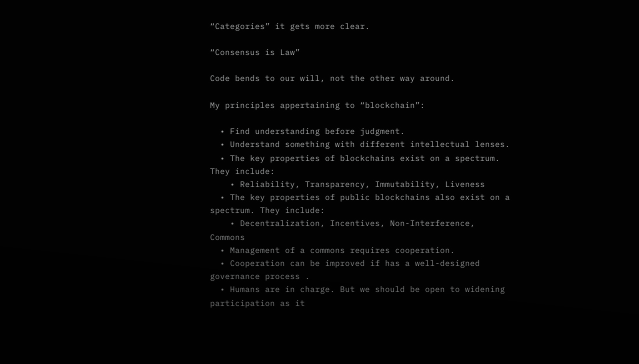“Categories” it gets more clear.

“Consensus is Law”

Code bends to our will, not the other way around.

My principles appertaining to “blockchain”:

  • Find understanding before judgment.
  • Understand something with different intellectual lenses.
  • The key properties of blockchains exist on a spectrum. They include:
    • Reliability, Transparency, Immutability, Liveness
  • The key properties of public blockchains also exist on a spectrum. They include:
    • Decentralization, Incentives, Non-Interference, Commons
  • Management of a commons requires cooperation.
  • Cooperation can be improved if has a well-designed governance process .
  • Humans are in charge. But we should be open to widening participation as it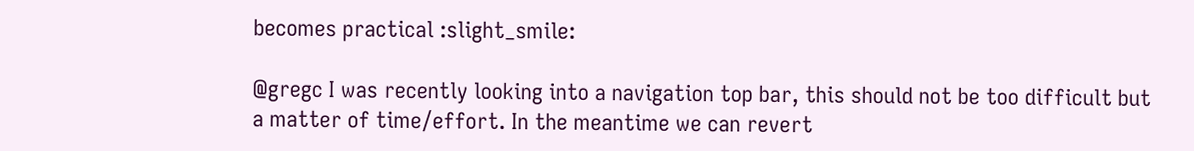becomes practical :slight_smile:

@gregc I was recently looking into a navigation top bar, this should not be too difficult but a matter of time/effort. In the meantime we can revert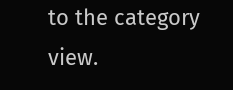to the category view.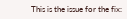This is the issue for the fix: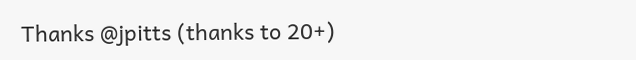Thanks @jpitts (thanks to 20+)